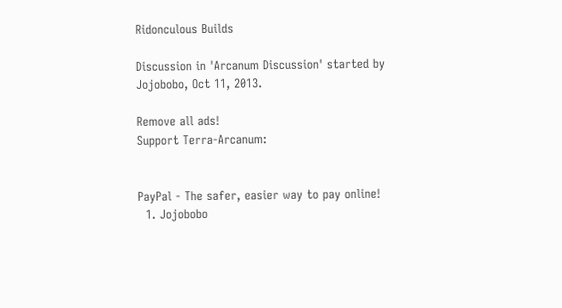Ridonculous Builds

Discussion in 'Arcanum Discussion' started by Jojobobo, Oct 11, 2013.

Remove all ads!
Support Terra-Arcanum:


PayPal - The safer, easier way to pay online!
  1. Jojobobo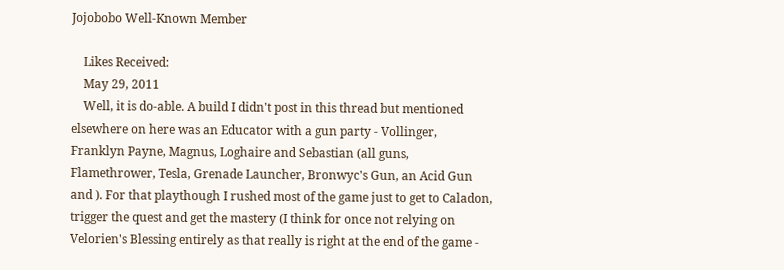Jojobobo Well-Known Member

    Likes Received:
    May 29, 2011
    Well, it is do-able. A build I didn't post in this thread but mentioned elsewhere on here was an Educator with a gun party - Vollinger, Franklyn Payne, Magnus, Loghaire and Sebastian (all guns, Flamethrower, Tesla, Grenade Launcher, Bronwyc's Gun, an Acid Gun and ). For that playthough I rushed most of the game just to get to Caladon, trigger the quest and get the mastery (I think for once not relying on Velorien's Blessing entirely as that really is right at the end of the game -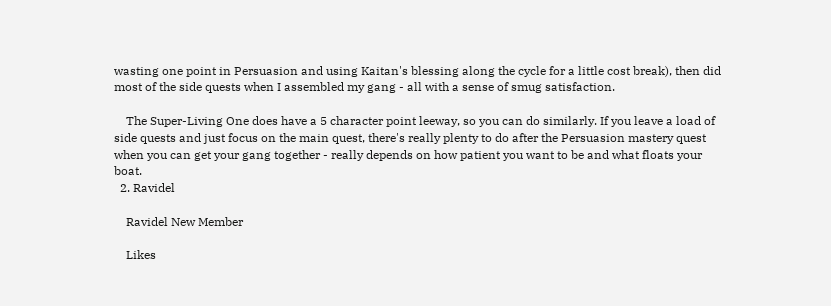wasting one point in Persuasion and using Kaitan's blessing along the cycle for a little cost break), then did most of the side quests when I assembled my gang - all with a sense of smug satisfaction.

    The Super-Living One does have a 5 character point leeway, so you can do similarly. If you leave a load of side quests and just focus on the main quest, there's really plenty to do after the Persuasion mastery quest when you can get your gang together - really depends on how patient you want to be and what floats your boat.
  2. Ravidel

    Ravidel New Member

    Likes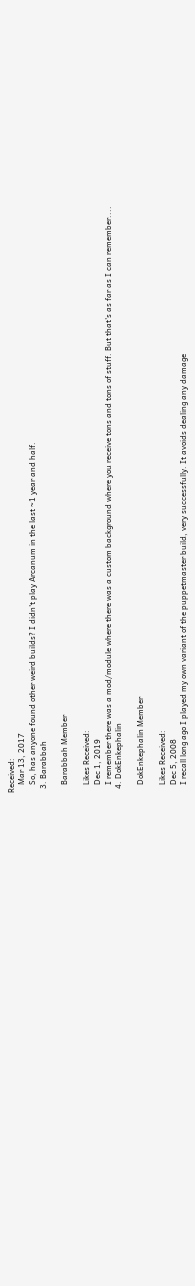Received:
    Mar 13, 2017
    So, has anyone found other weird builds? I didn't play Arcanum in the last ~1 year and half.
  3. Barabbah

    Barabbah Member

    Likes Received:
    Dec 1, 2019
    I remember there was a mod/module where there was a custom background where you receive tons and tons of stuff. But that's as far as I can remember....
  4. DokEnkephalin

    DokEnkephalin Member

    Likes Received:
    Dec 5, 2008
    I recall long ago I played my own variant of the puppetmaster build, very successfully. It avoids dealing any damage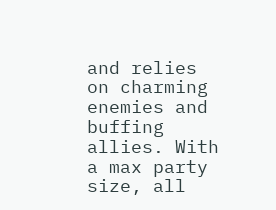and relies on charming enemies and buffing allies. With a max party size, all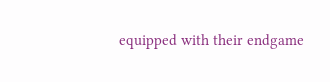equipped with their endgame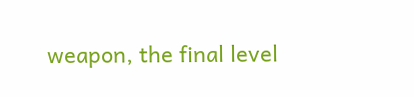weapon, the final level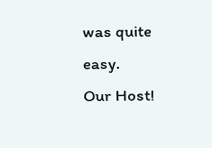was quite easy.
Our Host!